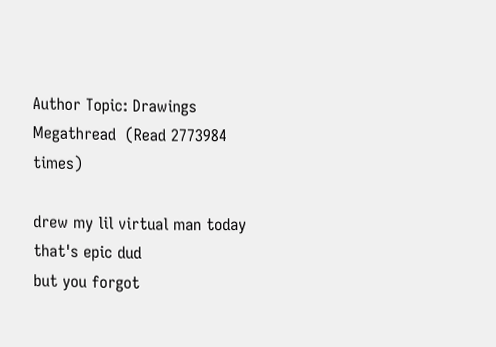Author Topic: Drawings Megathread  (Read 2773984 times)

drew my lil virtual man today
that's epic dud
but you forgot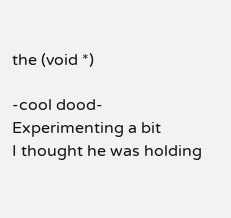the (void *)

-cool dood-
Experimenting a bit
I thought he was holding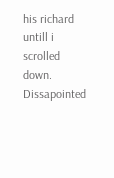his richard untill i scrolled down. Dissapointed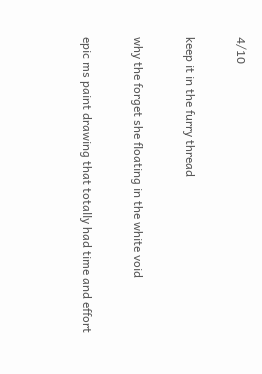4/10

keep it in the furry thread

why the forget she floating in the white void

epic ms paint drawing that totally had time and effort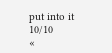put into it 10/10
«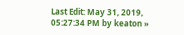Last Edit: May 31, 2019, 05:27:34 PM by keaton »